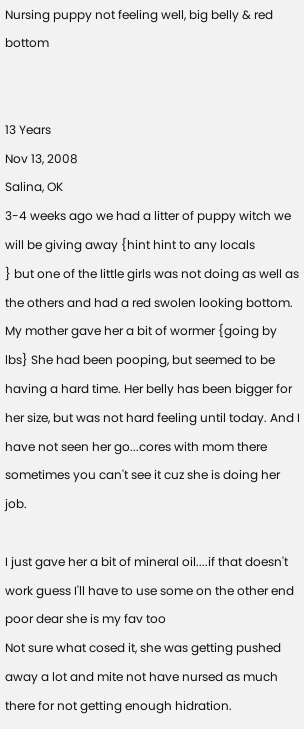Nursing puppy not feeling well, big belly & red bottom


13 Years
Nov 13, 2008
Salina, OK
3-4 weeks ago we had a litter of puppy witch we will be giving away {hint hint to any locals
} but one of the little girls was not doing as well as the others and had a red swolen looking bottom. My mother gave her a bit of wormer {going by lbs} She had been pooping, but seemed to be having a hard time. Her belly has been bigger for her size, but was not hard feeling until today. And I have not seen her go...cores with mom there sometimes you can't see it cuz she is doing her job.

I just gave her a bit of mineral oil....if that doesn't work guess I'll have to use some on the other end
poor dear she is my fav too
Not sure what cosed it, she was getting pushed away a lot and mite not have nursed as much there for not getting enough hidration.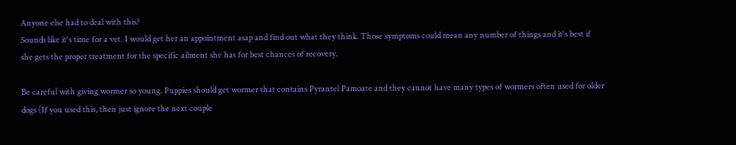Anyone else had to deal with this?
Sounds like it's time for a vet. I would get her an appointment asap and find out what they think. Those symptoms could mean any number of things and it's best if she gets the proper treatment for the specific ailment she has for best chances of recovery.

Be careful with giving wormer so young. Puppies should get wormer that contains Pyrantel Pamoate and they cannot have many types of wormers often used for older dogs (If you used this, then just ignore the next couple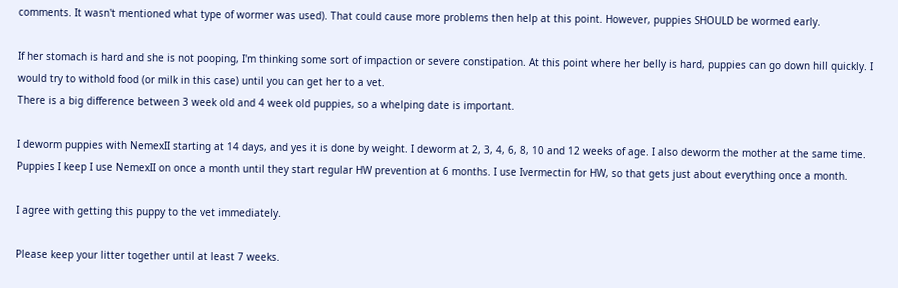comments. It wasn't mentioned what type of wormer was used). That could cause more problems then help at this point. However, puppies SHOULD be wormed early.

If her stomach is hard and she is not pooping, I'm thinking some sort of impaction or severe constipation. At this point where her belly is hard, puppies can go down hill quickly. I would try to withold food (or milk in this case) until you can get her to a vet.
There is a big difference between 3 week old and 4 week old puppies, so a whelping date is important.

I deworm puppies with NemexII starting at 14 days, and yes it is done by weight. I deworm at 2, 3, 4, 6, 8, 10 and 12 weeks of age. I also deworm the mother at the same time. Puppies I keep I use NemexII on once a month until they start regular HW prevention at 6 months. I use Ivermectin for HW, so that gets just about everything once a month.

I agree with getting this puppy to the vet immediately.

Please keep your litter together until at least 7 weeks.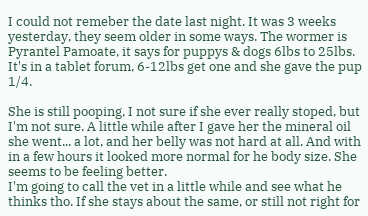I could not remeber the date last night. It was 3 weeks yesterday, they seem older in some ways. The wormer is Pyrantel Pamoate, it says for puppys & dogs 6lbs to 25lbs. It's in a tablet forum, 6-12lbs get one and she gave the pup 1/4.

She is still pooping, I not sure if she ever really stoped, but I'm not sure. A little while after I gave her the mineral oil she went... a lot, and her belly was not hard at all. And with in a few hours it looked more normal for he body size. She seems to be feeling better.
I'm going to call the vet in a little while and see what he thinks tho. If she stays about the same, or still not right for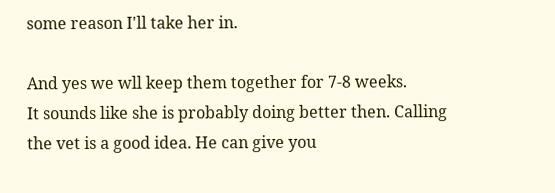some reason I'll take her in.

And yes we wll keep them together for 7-8 weeks.
It sounds like she is probably doing better then. Calling the vet is a good idea. He can give you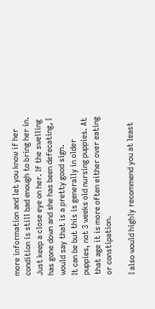more information and let you know if her condition is still bad enough to bring her in. Just keep a close eye on her. If the swelling has gone down and she has been defecating, I would say that is a pretty good sign.
It can be but this is generally in older puppies, not 3 weeks old nursing puppies. At that age it is more often either over eating or constipation.

I also would highly recommend you at least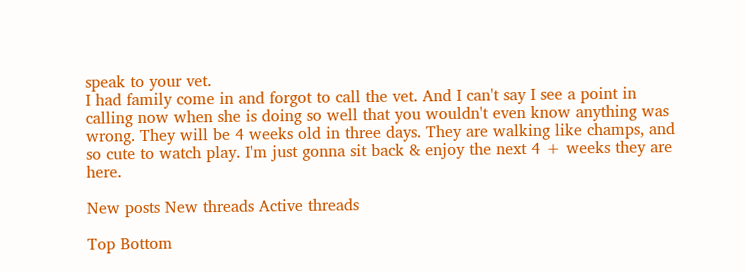speak to your vet.
I had family come in and forgot to call the vet. And I can't say I see a point in calling now when she is doing so well that you wouldn't even know anything was wrong. They will be 4 weeks old in three days. They are walking like champs, and so cute to watch play. I'm just gonna sit back & enjoy the next 4 + weeks they are here.

New posts New threads Active threads

Top Bottom